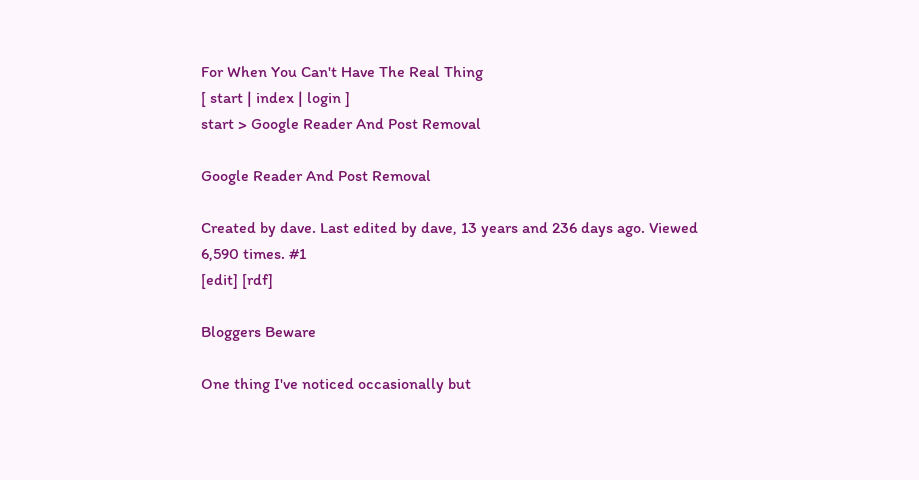For When You Can't Have The Real Thing
[ start | index | login ]
start > Google Reader And Post Removal

Google Reader And Post Removal

Created by dave. Last edited by dave, 13 years and 236 days ago. Viewed 6,590 times. #1
[edit] [rdf]

Bloggers Beware

One thing I've noticed occasionally but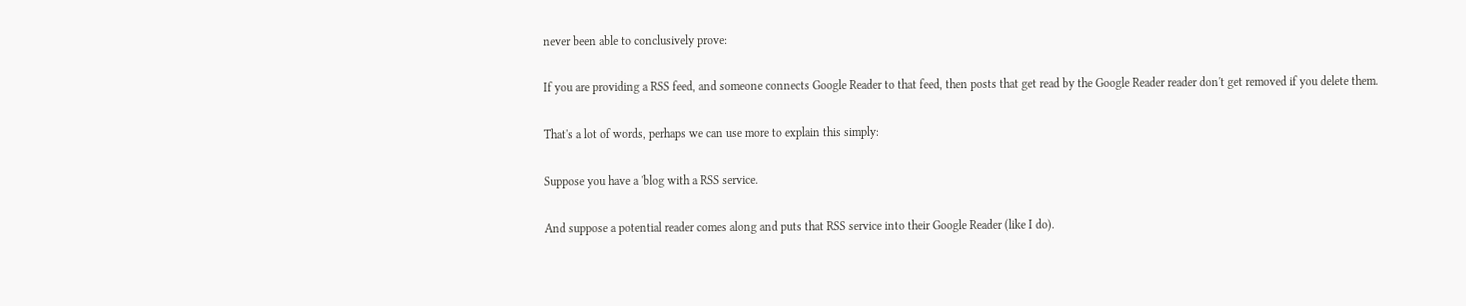never been able to conclusively prove:

If you are providing a RSS feed, and someone connects Google Reader to that feed, then posts that get read by the Google Reader reader don't get removed if you delete them.

That's a lot of words, perhaps we can use more to explain this simply:

Suppose you have a 'blog with a RSS service.

And suppose a potential reader comes along and puts that RSS service into their Google Reader (like I do).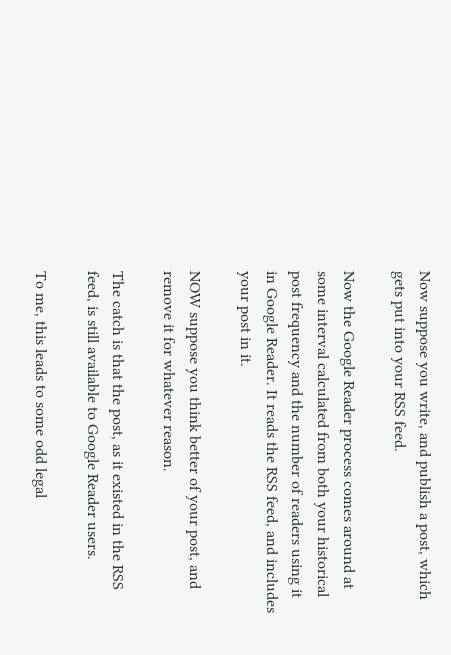Now suppose you write, and publish a post, which gets put into your RSS feed.

Now the Google Reader process comes around at some interval calculated from both your historical post frequency and the number of readers using it in Google Reader. It reads the RSS feed, and includes your post in it.

NOW suppose you think better of your post, and remove it for whatever reason.

The catch is that the post, as it existed in the RSS feed, is still available to Google Reader users.

To me, this leads to some odd legal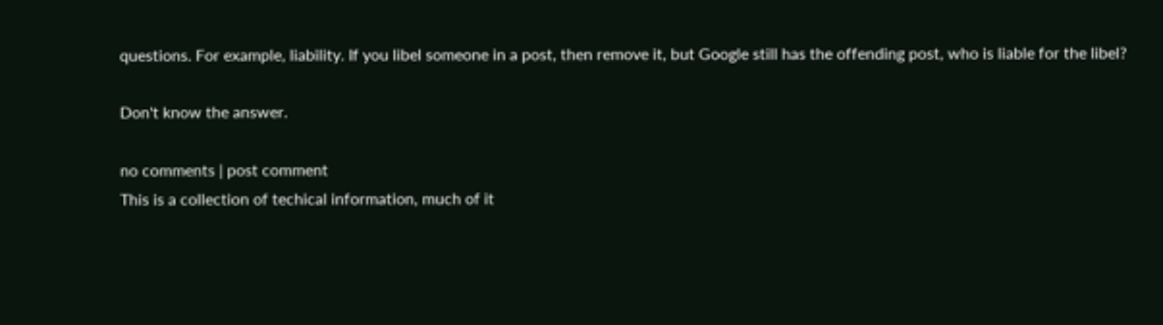questions. For example, liability. If you libel someone in a post, then remove it, but Google still has the offending post, who is liable for the libel?

Don't know the answer.

no comments | post comment
This is a collection of techical information, much of it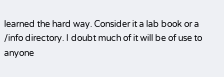learned the hard way. Consider it a lab book or a /info directory. I doubt much of it will be of use to anyone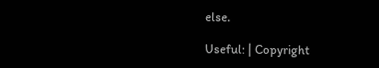else.

Useful: | Copyright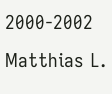2000-2002 Matthias L.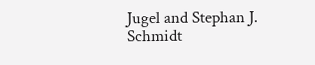Jugel and Stephan J. Schmidt